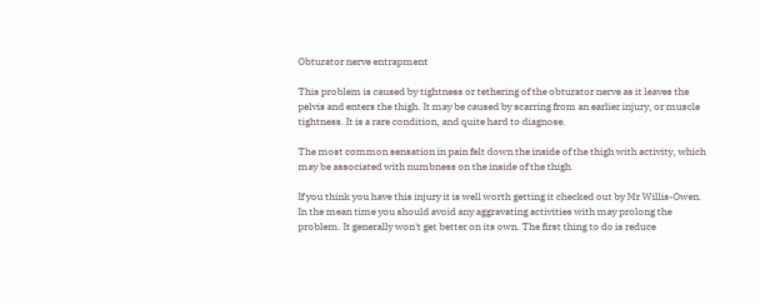Obturator nerve entrapment

This problem is caused by tightness or tethering of the obturator nerve as it leaves the pelvis and enters the thigh. It may be caused by scarring from an earlier injury, or muscle tightness. It is a rare condition, and quite hard to diagnose.

The most common sensation in pain felt down the inside of the thigh with activity, which may be associated with numbness on the inside of the thigh.

If you think you have this injury it is well worth getting it checked out by Mr Willis-Owen. In the mean time you should avoid any aggravating activities with may prolong the problem. It generally won't get better on its own. The first thing to do is reduce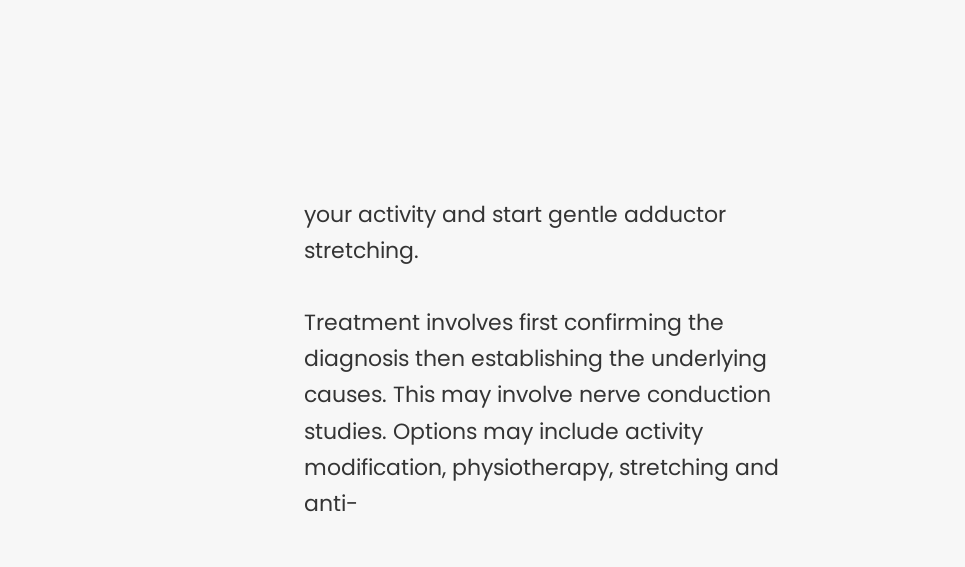your activity and start gentle adductor stretching.

Treatment involves first confirming the diagnosis then establishing the underlying causes. This may involve nerve conduction studies. Options may include activity modification, physiotherapy, stretching and anti-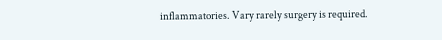inflammatories. Vary rarely surgery is required.